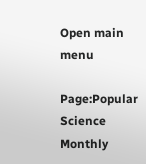Open main menu

Page:Popular Science Monthly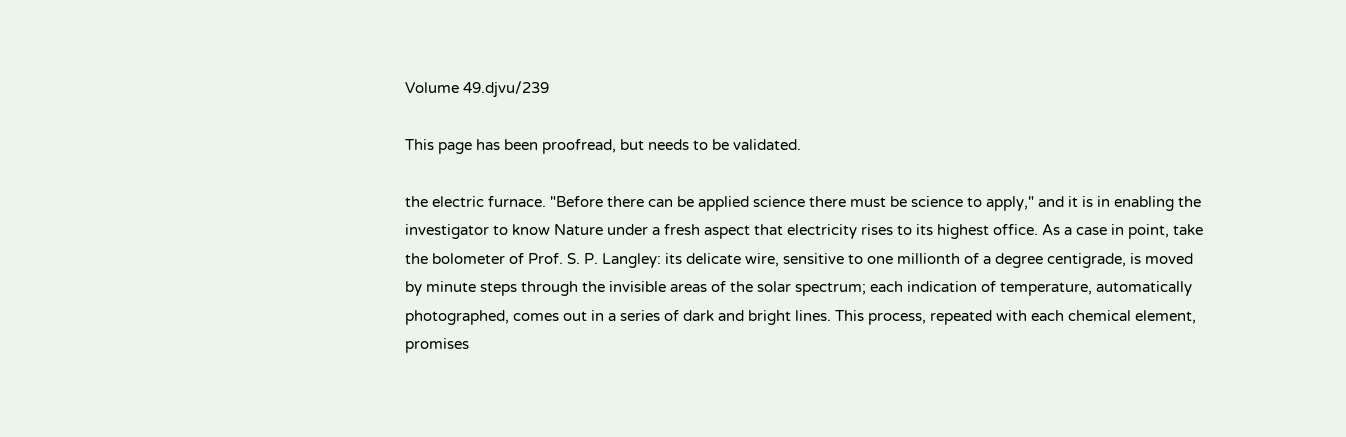Volume 49.djvu/239

This page has been proofread, but needs to be validated.

the electric furnace. "Before there can be applied science there must be science to apply," and it is in enabling the investigator to know Nature under a fresh aspect that electricity rises to its highest office. As a case in point, take the bolometer of Prof. S. P. Langley: its delicate wire, sensitive to one millionth of a degree centigrade, is moved by minute steps through the invisible areas of the solar spectrum; each indication of temperature, automatically photographed, comes out in a series of dark and bright lines. This process, repeated with each chemical element, promises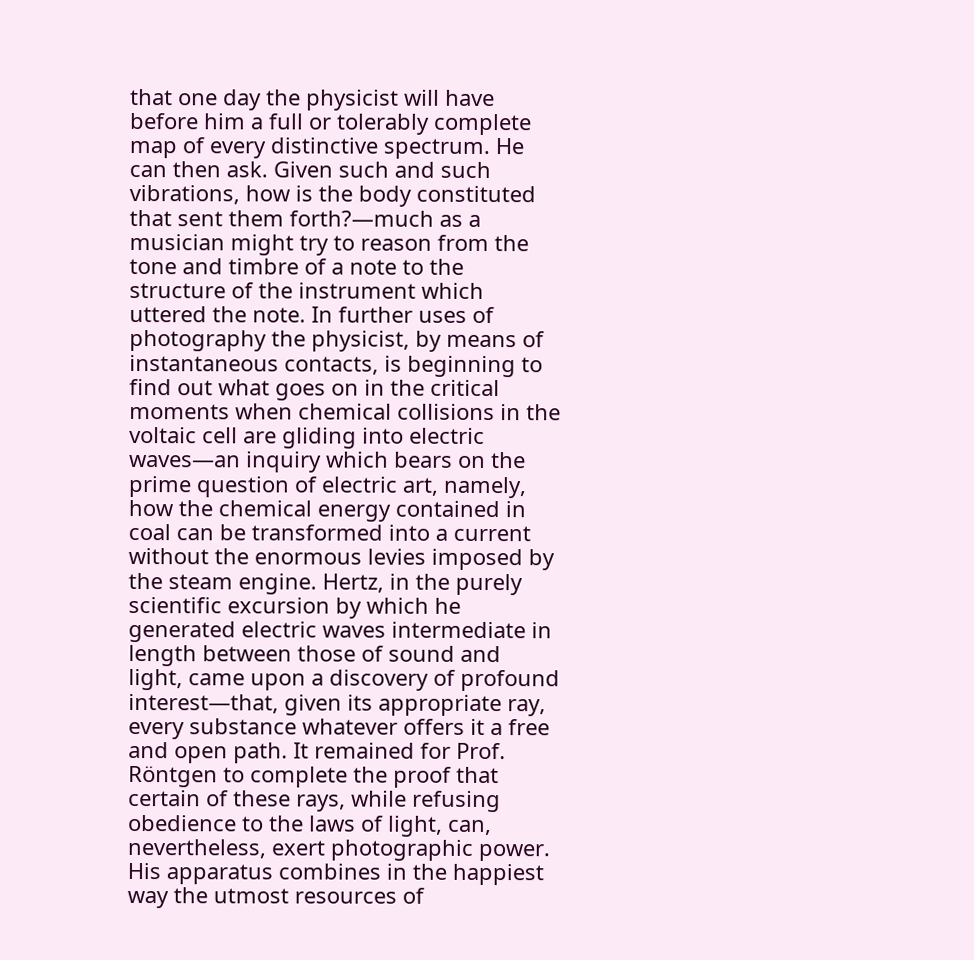that one day the physicist will have before him a full or tolerably complete map of every distinctive spectrum. He can then ask. Given such and such vibrations, how is the body constituted that sent them forth?—much as a musician might try to reason from the tone and timbre of a note to the structure of the instrument which uttered the note. In further uses of photography the physicist, by means of instantaneous contacts, is beginning to find out what goes on in the critical moments when chemical collisions in the voltaic cell are gliding into electric waves—an inquiry which bears on the prime question of electric art, namely, how the chemical energy contained in coal can be transformed into a current without the enormous levies imposed by the steam engine. Hertz, in the purely scientific excursion by which he generated electric waves intermediate in length between those of sound and light, came upon a discovery of profound interest—that, given its appropriate ray, every substance whatever offers it a free and open path. It remained for Prof. Röntgen to complete the proof that certain of these rays, while refusing obedience to the laws of light, can, nevertheless, exert photographic power. His apparatus combines in the happiest way the utmost resources of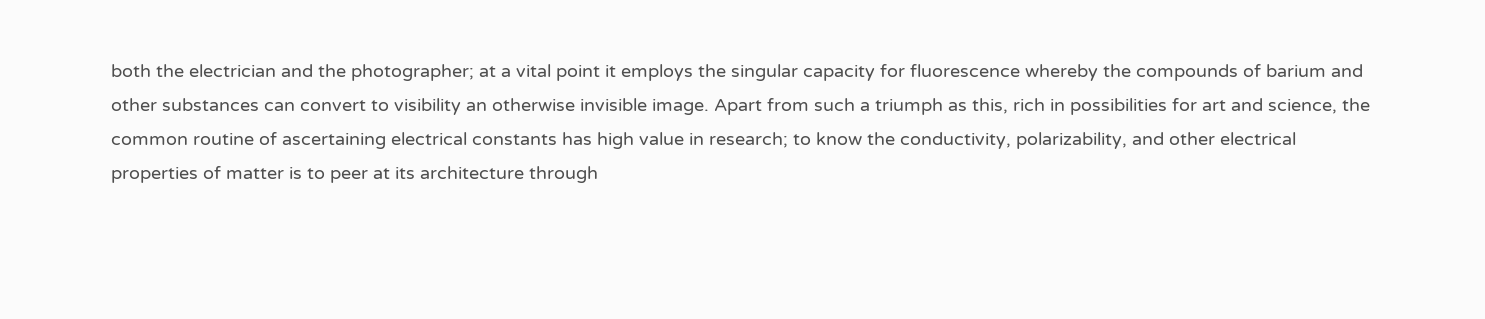both the electrician and the photographer; at a vital point it employs the singular capacity for fluorescence whereby the compounds of barium and other substances can convert to visibility an otherwise invisible image. Apart from such a triumph as this, rich in possibilities for art and science, the common routine of ascertaining electrical constants has high value in research; to know the conductivity, polarizability, and other electrical properties of matter is to peer at its architecture through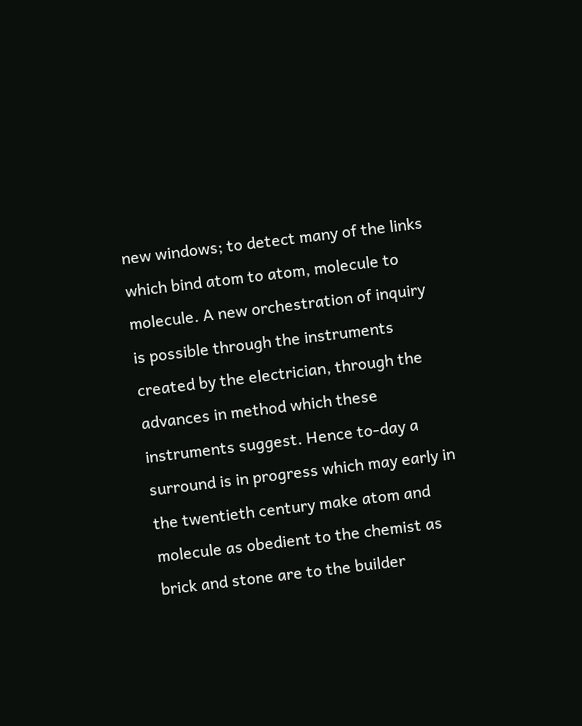new windows; to detect many of the links which bind atom to atom, molecule to molecule. A new orchestration of inquiry is possible through the instruments created by the electrician, through the advances in method which these instruments suggest. Hence to-day a surround is in progress which may early in the twentieth century make atom and molecule as obedient to the chemist as brick and stone are to the builder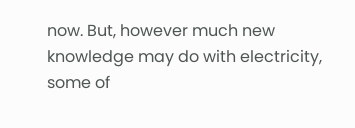now. But, however much new knowledge may do with electricity, some of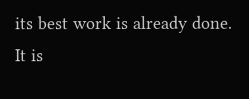its best work is already done. It is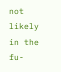not likely in the fu-